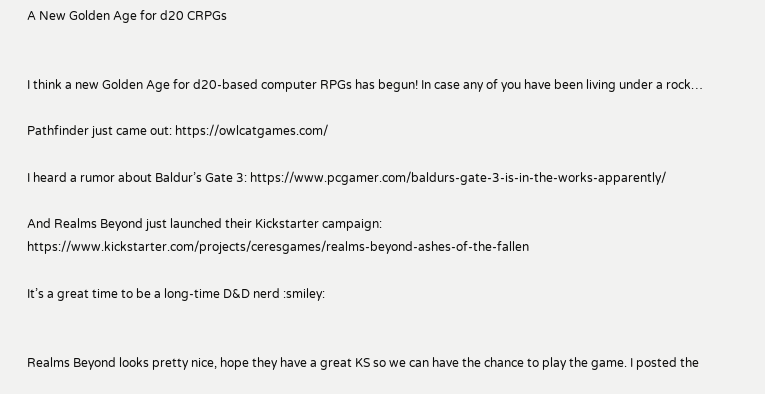A New Golden Age for d20 CRPGs


I think a new Golden Age for d20-based computer RPGs has begun! In case any of you have been living under a rock…

Pathfinder just came out: https://owlcatgames.com/

I heard a rumor about Baldur’s Gate 3: https://www.pcgamer.com/baldurs-gate-3-is-in-the-works-apparently/

And Realms Beyond just launched their Kickstarter campaign: https://www.kickstarter.com/projects/ceresgames/realms-beyond-ashes-of-the-fallen

It’s a great time to be a long-time D&D nerd :smiley:


Realms Beyond looks pretty nice, hope they have a great KS so we can have the chance to play the game. I posted the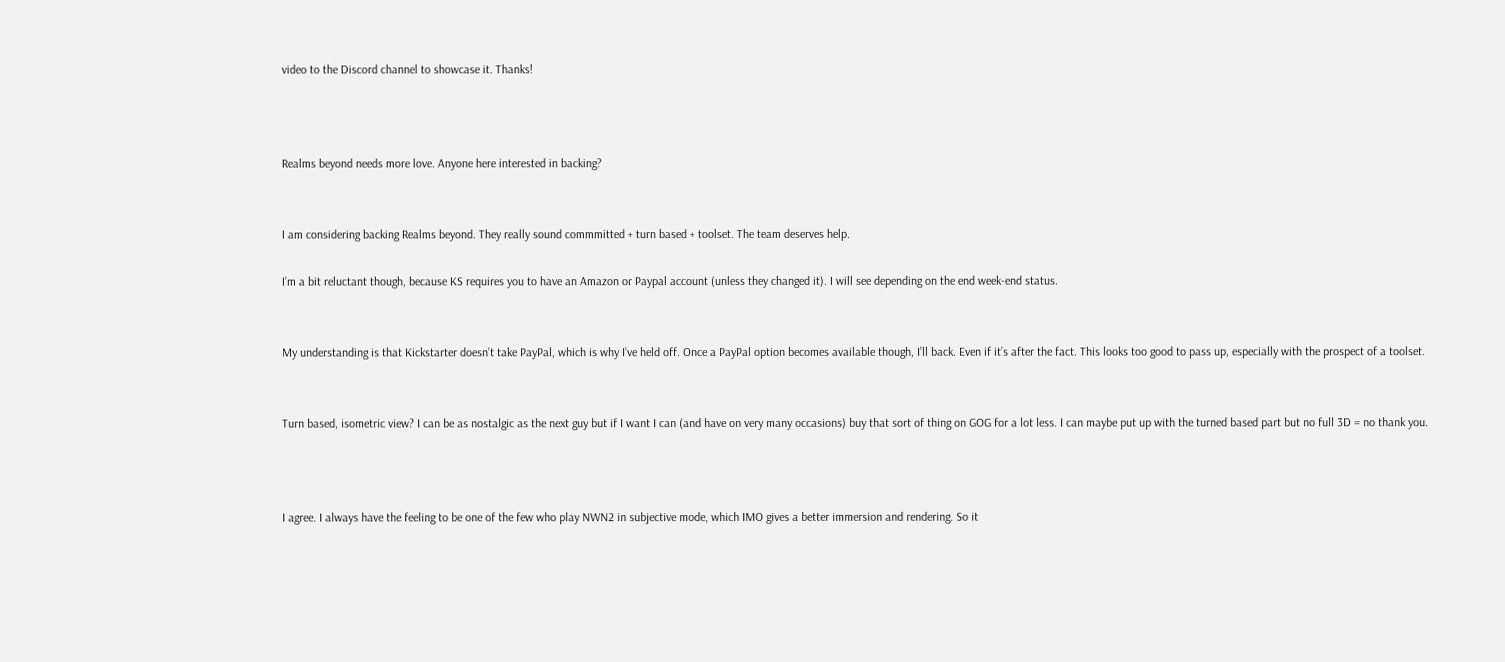video to the Discord channel to showcase it. Thanks!



Realms beyond needs more love. Anyone here interested in backing?


I am considering backing Realms beyond. They really sound commmitted + turn based + toolset. The team deserves help.

I’m a bit reluctant though, because KS requires you to have an Amazon or Paypal account (unless they changed it). I will see depending on the end week-end status.


My understanding is that Kickstarter doesn’t take PayPal, which is why I’ve held off. Once a PayPal option becomes available though, I’ll back. Even if it’s after the fact. This looks too good to pass up, especially with the prospect of a toolset.


Turn based, isometric view? I can be as nostalgic as the next guy but if I want I can (and have on very many occasions) buy that sort of thing on GOG for a lot less. I can maybe put up with the turned based part but no full 3D = no thank you.



I agree. I always have the feeling to be one of the few who play NWN2 in subjective mode, which IMO gives a better immersion and rendering. So it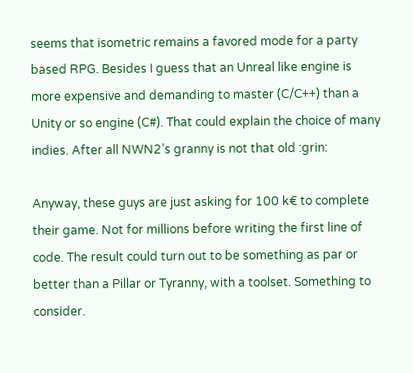seems that isometric remains a favored mode for a party based RPG. Besides I guess that an Unreal like engine is more expensive and demanding to master (C/C++) than a Unity or so engine (C#). That could explain the choice of many indies. After all NWN2’s granny is not that old :grin:

Anyway, these guys are just asking for 100 k€ to complete their game. Not for millions before writing the first line of code. The result could turn out to be something as par or better than a Pillar or Tyranny, with a toolset. Something to consider.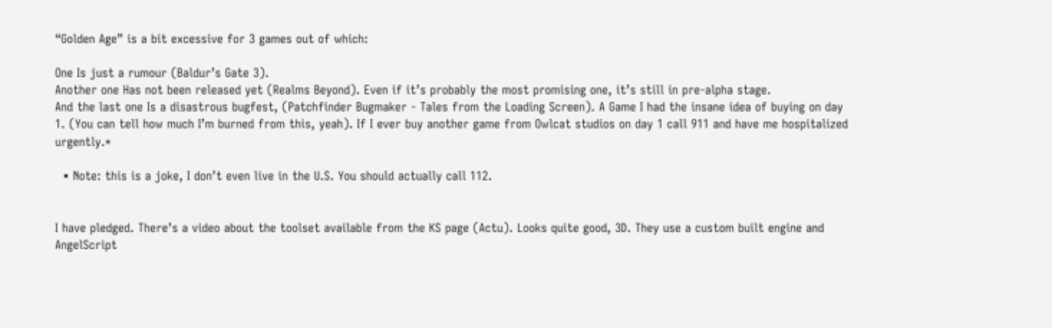“Golden Age” is a bit excessive for 3 games out of which:

One Is just a rumour (Baldur’s Gate 3).
Another one Has not been released yet (Realms Beyond). Even if it’s probably the most promising one, it’s still in pre-alpha stage.
And the last one Is a disastrous bugfest, (Patchfinder Bugmaker - Tales from the Loading Screen). A Game I had the insane idea of buying on day 1. (You can tell how much I’m burned from this, yeah). If I ever buy another game from Owlcat studios on day 1 call 911 and have me hospitalized urgently.*

  • Note: this is a joke, I don’t even live in the U.S. You should actually call 112.


I have pledged. There’s a video about the toolset available from the KS page (Actu). Looks quite good, 3D. They use a custom built engine and AngelScript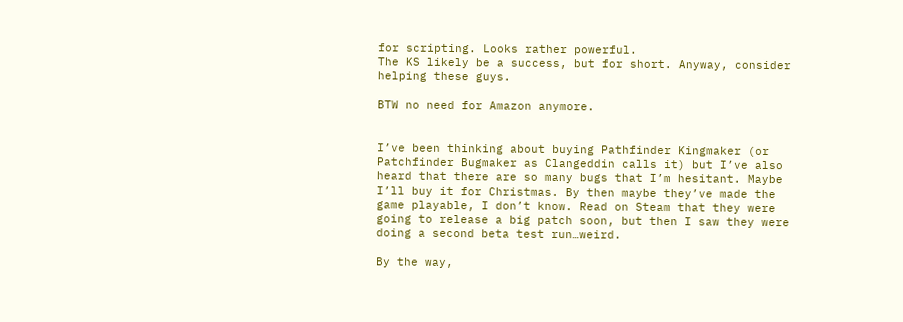for scripting. Looks rather powerful.
The KS likely be a success, but for short. Anyway, consider helping these guys.

BTW no need for Amazon anymore.


I’ve been thinking about buying Pathfinder Kingmaker (or Patchfinder Bugmaker as Clangeddin calls it) but I’ve also heard that there are so many bugs that I’m hesitant. Maybe I’ll buy it for Christmas. By then maybe they’ve made the game playable, I don’t know. Read on Steam that they were going to release a big patch soon, but then I saw they were doing a second beta test run…weird.

By the way,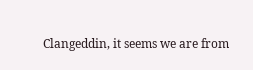Clangeddin, it seems we are from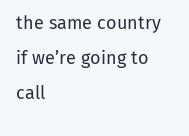the same country if we’re going to call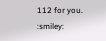112 for you. :smiley: